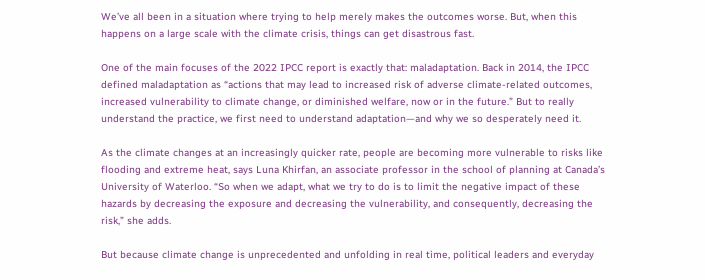We’ve all been in a situation where trying to help merely makes the outcomes worse. But, when this happens on a large scale with the climate crisis, things can get disastrous fast.

One of the main focuses of the 2022 IPCC report is exactly that: maladaptation. Back in 2014, the IPCC defined maladaptation as “actions that may lead to increased risk of adverse climate-related outcomes, increased vulnerability to climate change, or diminished welfare, now or in the future.” But to really understand the practice, we first need to understand adaptation—and why we so desperately need it.

As the climate changes at an increasingly quicker rate, people are becoming more vulnerable to risks like flooding and extreme heat, says Luna Khirfan, an associate professor in the school of planning at Canada’s University of Waterloo. “So when we adapt, what we try to do is to limit the negative impact of these hazards by decreasing the exposure and decreasing the vulnerability, and consequently, decreasing the risk,” she adds.

But because climate change is unprecedented and unfolding in real time, political leaders and everyday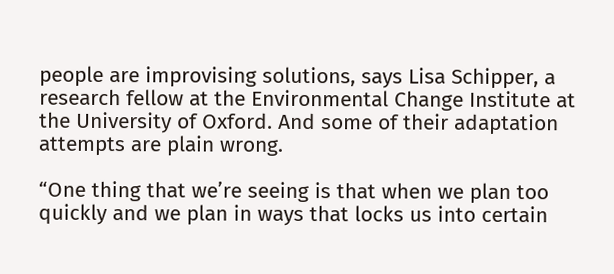people are improvising solutions, says Lisa Schipper, a research fellow at the Environmental Change Institute at the University of Oxford. And some of their adaptation attempts are plain wrong.

“One thing that we’re seeing is that when we plan too quickly and we plan in ways that locks us into certain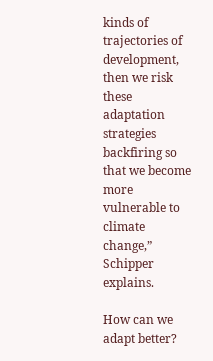kinds of trajectories of development, then we risk these adaptation strategies backfiring so that we become more vulnerable to climate change,” Schipper explains.

How can we adapt better?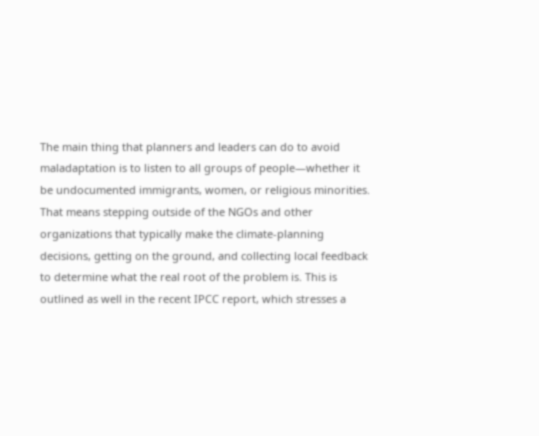The main thing that planners and leaders can do to avoid maladaptation is to listen to all groups of people—whether it be undocumented immigrants, women, or religious minorities. That means stepping outside of the NGOs and other organizations that typically make the climate-planning decisions, getting on the ground, and collecting local feedback to determine what the real root of the problem is. This is outlined as well in the recent IPCC report, which stresses a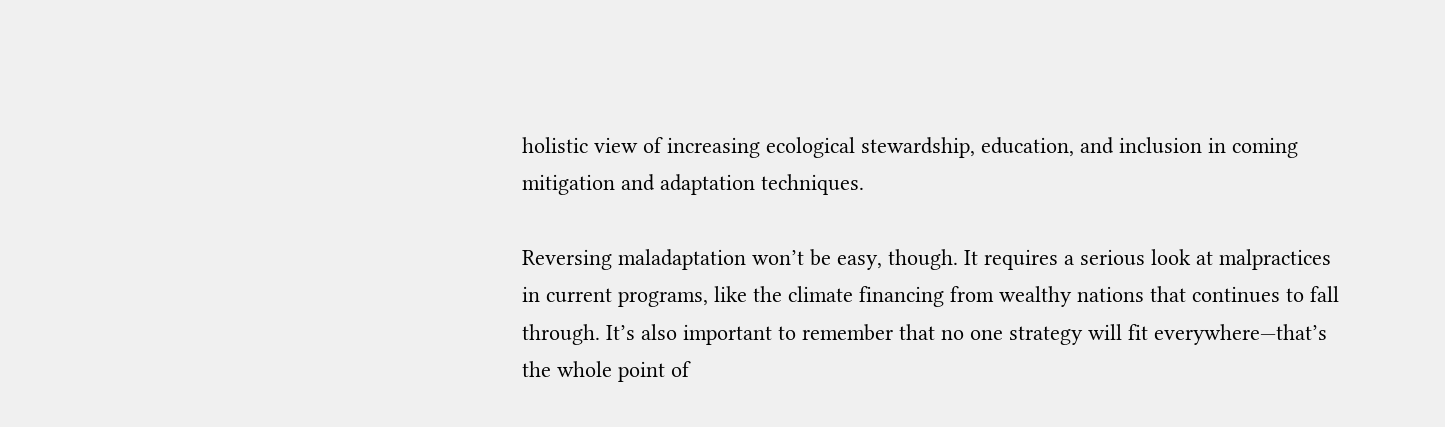holistic view of increasing ecological stewardship, education, and inclusion in coming mitigation and adaptation techniques.

Reversing maladaptation won’t be easy, though. It requires a serious look at malpractices in current programs, like the climate financing from wealthy nations that continues to fall through. It’s also important to remember that no one strategy will fit everywhere—that’s the whole point of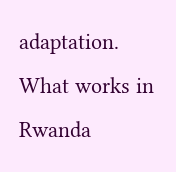adaptation. What works in Rwanda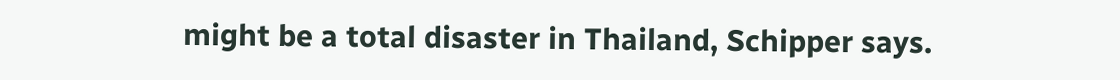might be a total disaster in Thailand, Schipper says.